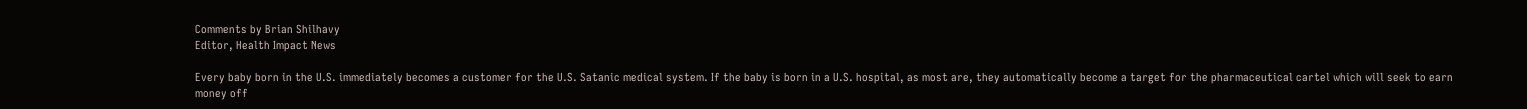Comments by Brian Shilhavy
Editor, Health Impact News

Every baby born in the U.S. immediately becomes a customer for the U.S. Satanic medical system. If the baby is born in a U.S. hospital, as most are, they automatically become a target for the pharmaceutical cartel which will seek to earn money off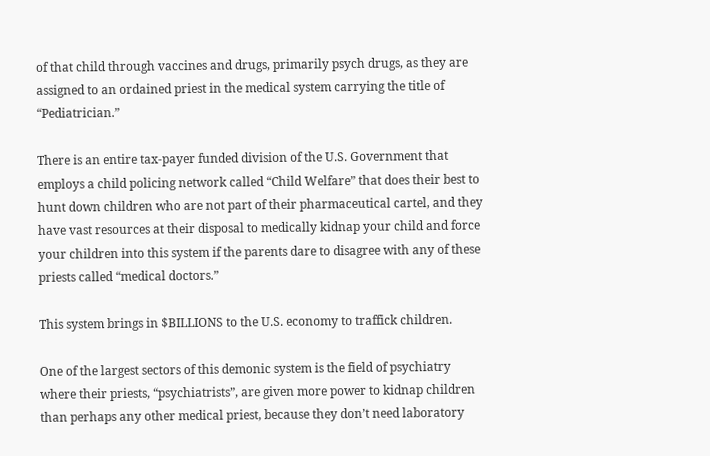of that child through vaccines and drugs, primarily psych drugs, as they are assigned to an ordained priest in the medical system carrying the title of “Pediatrician.”

There is an entire tax-payer funded division of the U.S. Government that employs a child policing network called “Child Welfare” that does their best to hunt down children who are not part of their pharmaceutical cartel, and they have vast resources at their disposal to medically kidnap your child and force your children into this system if the parents dare to disagree with any of these priests called “medical doctors.”

This system brings in $BILLIONS to the U.S. economy to traffick children.

One of the largest sectors of this demonic system is the field of psychiatry where their priests, “psychiatrists”, are given more power to kidnap children than perhaps any other medical priest, because they don’t need laboratory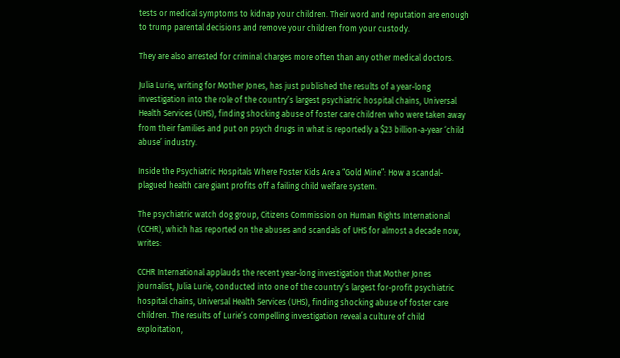tests or medical symptoms to kidnap your children. Their word and reputation are enough to trump parental decisions and remove your children from your custody.

They are also arrested for criminal charges more often than any other medical doctors.

Julia Lurie, writing for Mother Jones, has just published the results of a year-long investigation into the role of the country’s largest psychiatric hospital chains, Universal Health Services (UHS), finding shocking abuse of foster care children who were taken away from their families and put on psych drugs in what is reportedly a $23 billion-a-year ‘child abuse’ industry.

Inside the Psychiatric Hospitals Where Foster Kids Are a “Gold Mine”: How a scandal-plagued health care giant profits off a failing child welfare system.

The psychiatric watch dog group, Citizens Commission on Human Rights International (CCHR), which has reported on the abuses and scandals of UHS for almost a decade now, writes:

CCHR International applauds the recent year-long investigation that Mother Jones journalist, Julia Lurie, conducted into one of the country’s largest for-profit psychiatric hospital chains, Universal Health Services (UHS), finding shocking abuse of foster care children. The results of Lurie’s compelling investigation reveal a culture of child exploitation,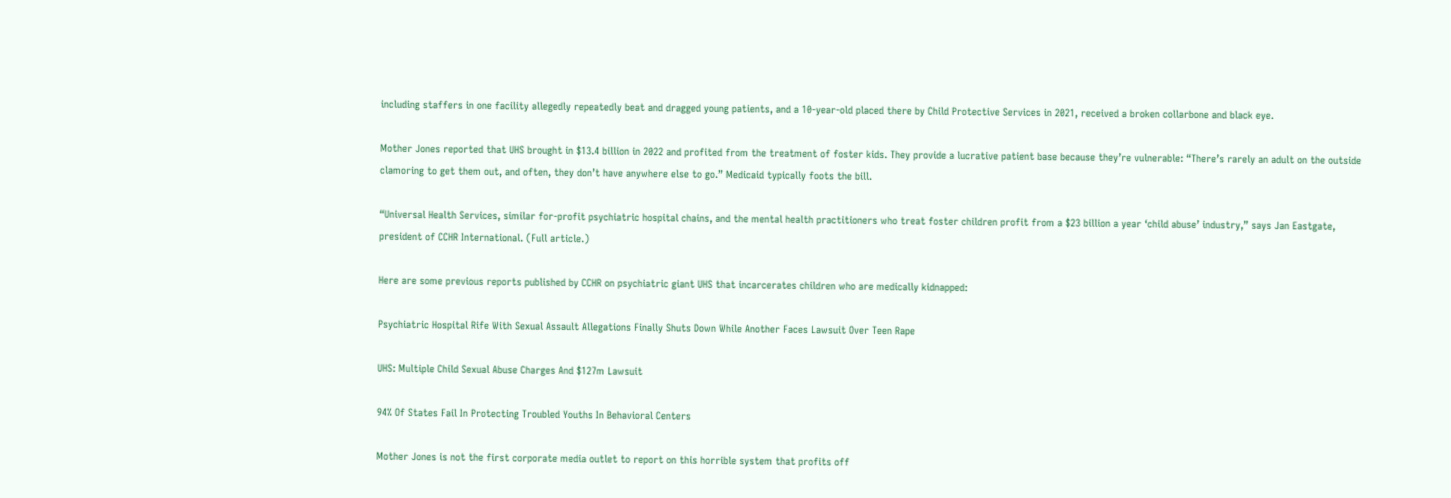including staffers in one facility allegedly repeatedly beat and dragged young patients, and a 10-year-old placed there by Child Protective Services in 2021, received a broken collarbone and black eye.

Mother Jones reported that UHS brought in $13.4 billion in 2022 and profited from the treatment of foster kids. They provide a lucrative patient base because they’re vulnerable: “There’s rarely an adult on the outside clamoring to get them out, and often, they don’t have anywhere else to go.” Medicaid typically foots the bill.

“Universal Health Services, similar for-profit psychiatric hospital chains, and the mental health practitioners who treat foster children profit from a $23 billion a year ‘child abuse’ industry,” says Jan Eastgate, president of CCHR International. (Full article.)

Here are some previous reports published by CCHR on psychiatric giant UHS that incarcerates children who are medically kidnapped:

Psychiatric Hospital Rife With Sexual Assault Allegations Finally Shuts Down While Another Faces Lawsuit Over Teen Rape

UHS: Multiple Child Sexual Abuse Charges And $127m Lawsuit

94% Of States Fail In Protecting Troubled Youths In Behavioral Centers

Mother Jones is not the first corporate media outlet to report on this horrible system that profits off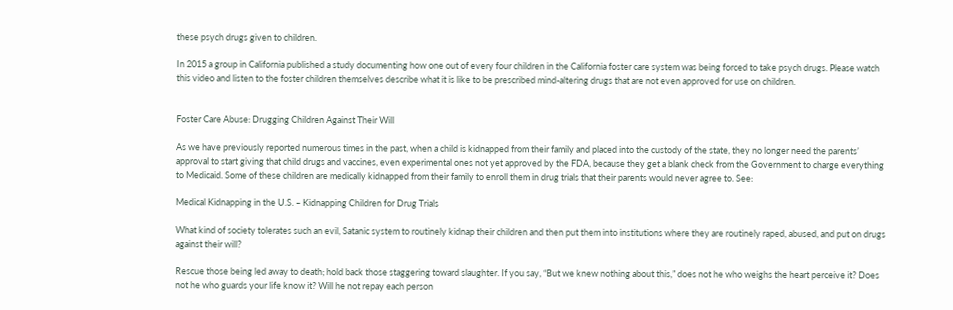these psych drugs given to children.

In 2015 a group in California published a study documenting how one out of every four children in the California foster care system was being forced to take psych drugs. Please watch this video and listen to the foster children themselves describe what it is like to be prescribed mind-altering drugs that are not even approved for use on children.


Foster Care Abuse: Drugging Children Against Their Will

As we have previously reported numerous times in the past, when a child is kidnapped from their family and placed into the custody of the state, they no longer need the parents’ approval to start giving that child drugs and vaccines, even experimental ones not yet approved by the FDA, because they get a blank check from the Government to charge everything to Medicaid. Some of these children are medically kidnapped from their family to enroll them in drug trials that their parents would never agree to. See:

Medical Kidnapping in the U.S. – Kidnapping Children for Drug Trials

What kind of society tolerates such an evil, Satanic system to routinely kidnap their children and then put them into institutions where they are routinely raped, abused, and put on drugs against their will?

Rescue those being led away to death; hold back those staggering toward slaughter. If you say, “But we knew nothing about this,” does not he who weighs the heart perceive it? Does not he who guards your life know it? Will he not repay each person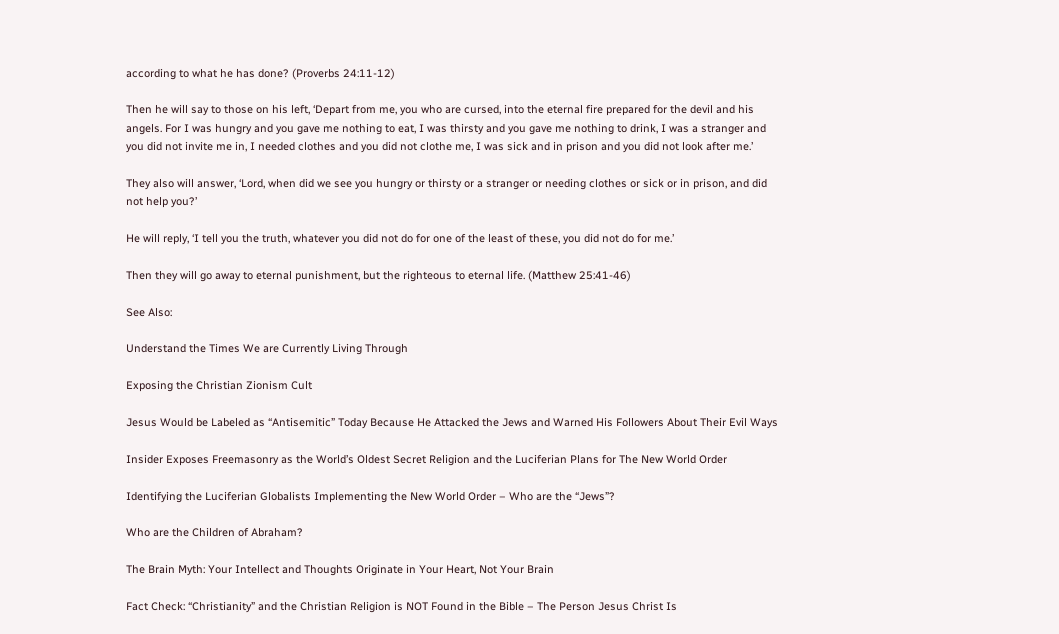according to what he has done? (Proverbs 24:11-12)

Then he will say to those on his left, ‘Depart from me, you who are cursed, into the eternal fire prepared for the devil and his angels. For I was hungry and you gave me nothing to eat, I was thirsty and you gave me nothing to drink, I was a stranger and you did not invite me in, I needed clothes and you did not clothe me, I was sick and in prison and you did not look after me.’

They also will answer, ‘Lord, when did we see you hungry or thirsty or a stranger or needing clothes or sick or in prison, and did not help you?’

He will reply, ‘I tell you the truth, whatever you did not do for one of the least of these, you did not do for me.’

Then they will go away to eternal punishment, but the righteous to eternal life. (Matthew 25:41-46)

See Also:

Understand the Times We are Currently Living Through

Exposing the Christian Zionism Cult

Jesus Would be Labeled as “Antisemitic” Today Because He Attacked the Jews and Warned His Followers About Their Evil Ways

Insider Exposes Freemasonry as the World’s Oldest Secret Religion and the Luciferian Plans for The New World Order

Identifying the Luciferian Globalists Implementing the New World Order – Who are the “Jews”?

Who are the Children of Abraham?

The Brain Myth: Your Intellect and Thoughts Originate in Your Heart, Not Your Brain

Fact Check: “Christianity” and the Christian Religion is NOT Found in the Bible – The Person Jesus Christ Is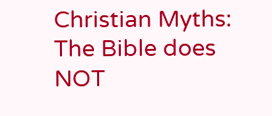Christian Myths: The Bible does NOT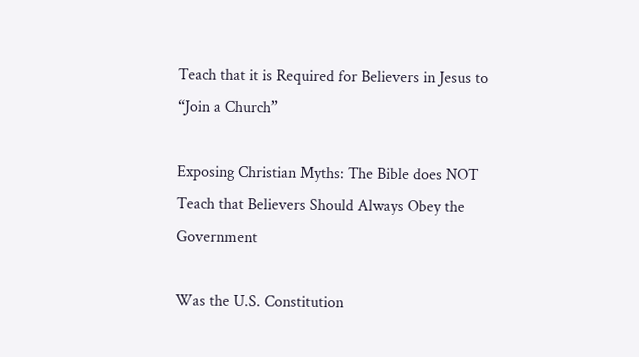Teach that it is Required for Believers in Jesus to “Join a Church”

Exposing Christian Myths: The Bible does NOT Teach that Believers Should Always Obey the Government

Was the U.S. Constitution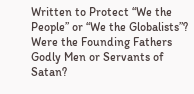Written to Protect “We the People” or “We the Globalists”? Were the Founding Fathers Godly Men or Servants of Satan?